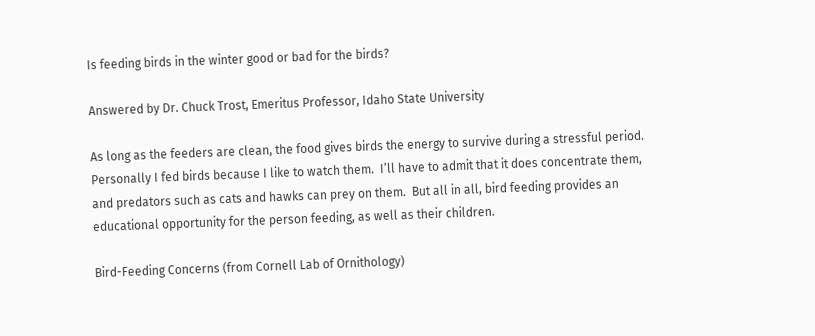Is feeding birds in the winter good or bad for the birds?

Answered by Dr. Chuck Trost, Emeritus Professor, Idaho State University

As long as the feeders are clean, the food gives birds the energy to survive during a stressful period.  Personally I fed birds because I like to watch them.  I’ll have to admit that it does concentrate them, and predators such as cats and hawks can prey on them.  But all in all, bird feeding provides an educational opportunity for the person feeding, as well as their children.

Bird-Feeding Concerns (from Cornell Lab of Ornithology)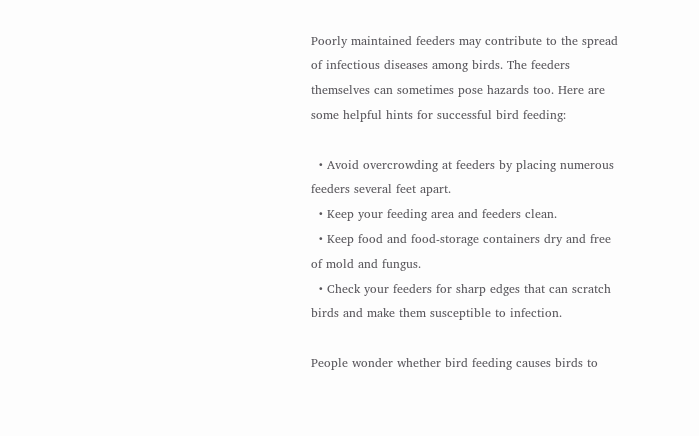Poorly maintained feeders may contribute to the spread of infectious diseases among birds. The feeders themselves can sometimes pose hazards too. Here are some helpful hints for successful bird feeding:

  • Avoid overcrowding at feeders by placing numerous  feeders several feet apart.
  • Keep your feeding area and feeders clean.
  • Keep food and food-storage containers dry and free of mold and fungus.
  • Check your feeders for sharp edges that can scratch birds and make them susceptible to infection.

People wonder whether bird feeding causes birds to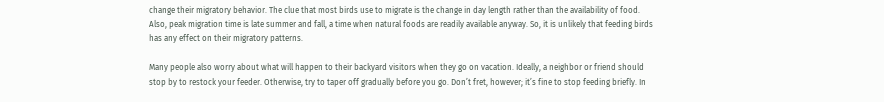change their migratory behavior. The clue that most birds use to migrate is the change in day length rather than the availability of food. Also, peak migration time is late summer and fall, a time when natural foods are readily available anyway. So, it is unlikely that feeding birds has any effect on their migratory patterns.

Many people also worry about what will happen to their backyard visitors when they go on vacation. Ideally, a neighbor or friend should stop by to restock your feeder. Otherwise, try to taper off gradually before you go. Don’t fret, however; it’s fine to stop feeding briefly. In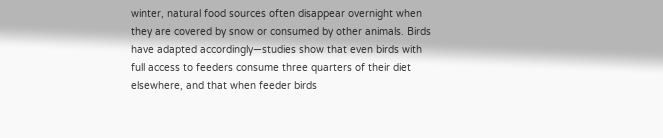winter, natural food sources often disappear overnight when they are covered by snow or consumed by other animals. Birds have adapted accordingly—studies show that even birds with full access to feeders consume three quarters of their diet elsewhere, and that when feeder birds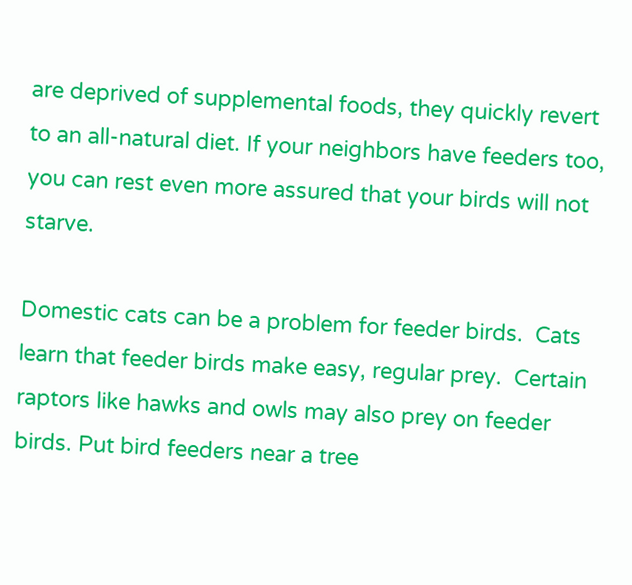are deprived of supplemental foods, they quickly revert to an all-natural diet. If your neighbors have feeders too, you can rest even more assured that your birds will not starve.

Domestic cats can be a problem for feeder birds.  Cats learn that feeder birds make easy, regular prey.  Certain raptors like hawks and owls may also prey on feeder birds. Put bird feeders near a tree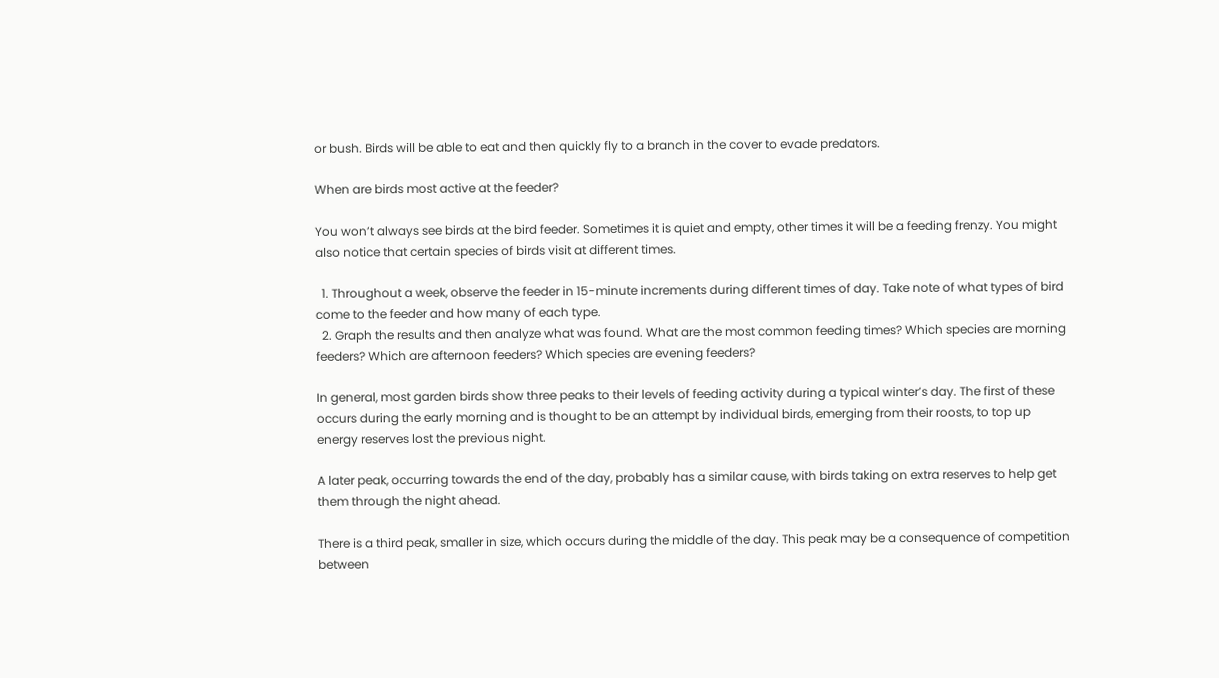or bush. Birds will be able to eat and then quickly fly to a branch in the cover to evade predators.

When are birds most active at the feeder?

You won’t always see birds at the bird feeder. Sometimes it is quiet and empty, other times it will be a feeding frenzy. You might also notice that certain species of birds visit at different times.

  1. Throughout a week, observe the feeder in 15-minute increments during different times of day. Take note of what types of bird come to the feeder and how many of each type.
  2. Graph the results and then analyze what was found. What are the most common feeding times? Which species are morning feeders? Which are afternoon feeders? Which species are evening feeders?

In general, most garden birds show three peaks to their levels of feeding activity during a typical winter’s day. The first of these occurs during the early morning and is thought to be an attempt by individual birds, emerging from their roosts, to top up energy reserves lost the previous night.

A later peak, occurring towards the end of the day, probably has a similar cause, with birds taking on extra reserves to help get them through the night ahead.

There is a third peak, smaller in size, which occurs during the middle of the day. This peak may be a consequence of competition between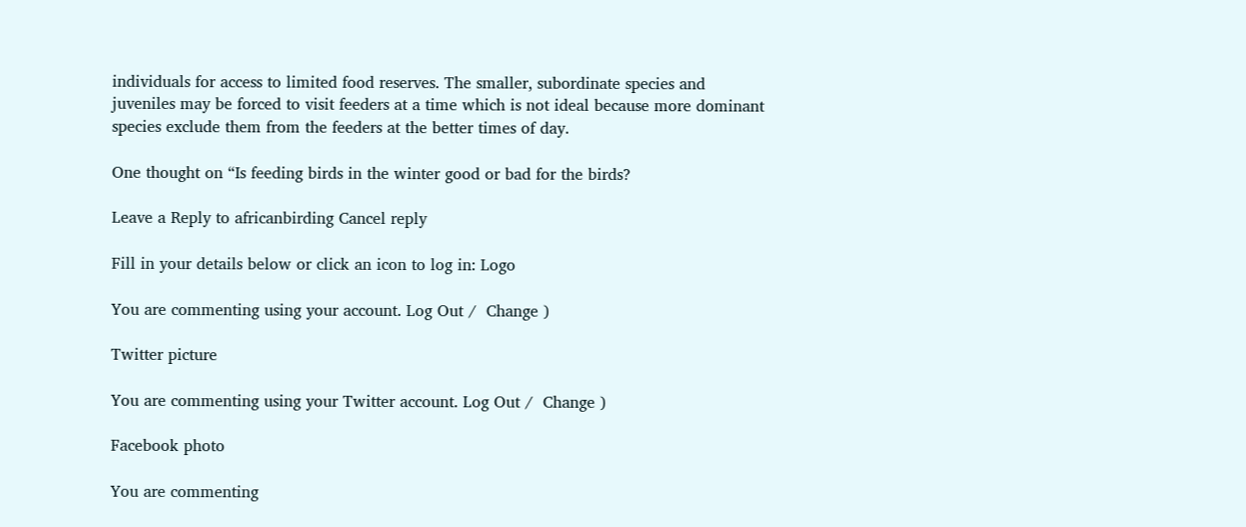individuals for access to limited food reserves. The smaller, subordinate species and juveniles may be forced to visit feeders at a time which is not ideal because more dominant species exclude them from the feeders at the better times of day.

One thought on “Is feeding birds in the winter good or bad for the birds?

Leave a Reply to africanbirding Cancel reply

Fill in your details below or click an icon to log in: Logo

You are commenting using your account. Log Out /  Change )

Twitter picture

You are commenting using your Twitter account. Log Out /  Change )

Facebook photo

You are commenting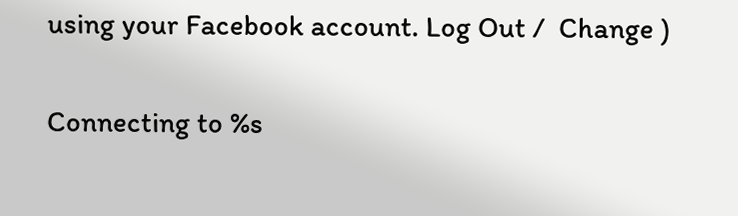using your Facebook account. Log Out /  Change )

Connecting to %s